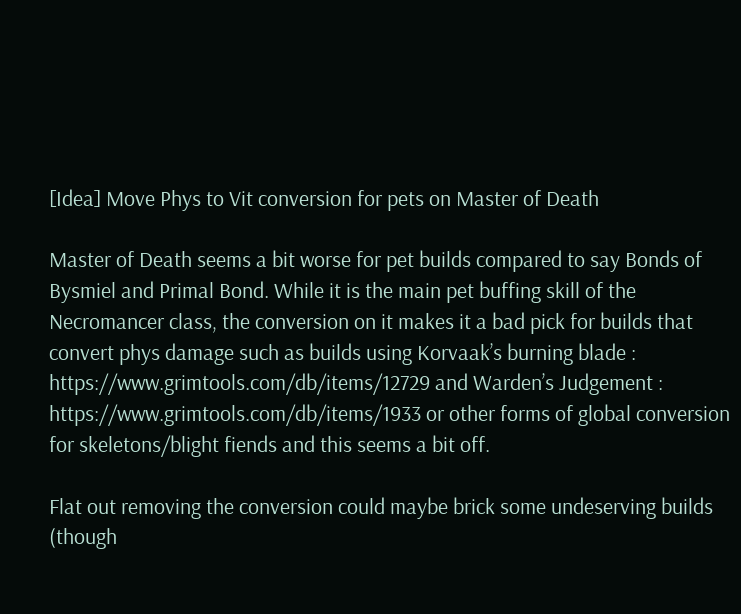[Idea] Move Phys to Vit conversion for pets on Master of Death

Master of Death seems a bit worse for pet builds compared to say Bonds of Bysmiel and Primal Bond. While it is the main pet buffing skill of the Necromancer class, the conversion on it makes it a bad pick for builds that convert phys damage such as builds using Korvaak’s burning blade : https://www.grimtools.com/db/items/12729 and Warden’s Judgement : https://www.grimtools.com/db/items/1933 or other forms of global conversion for skeletons/blight fiends and this seems a bit off.

Flat out removing the conversion could maybe brick some undeserving builds (though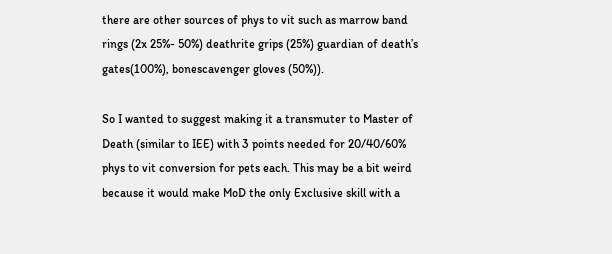there are other sources of phys to vit such as marrow band rings (2x 25%- 50%) deathrite grips (25%) guardian of death’s gates(100%), bonescavenger gloves (50%)).

So I wanted to suggest making it a transmuter to Master of Death (similar to IEE) with 3 points needed for 20/40/60% phys to vit conversion for pets each. This may be a bit weird because it would make MoD the only Exclusive skill with a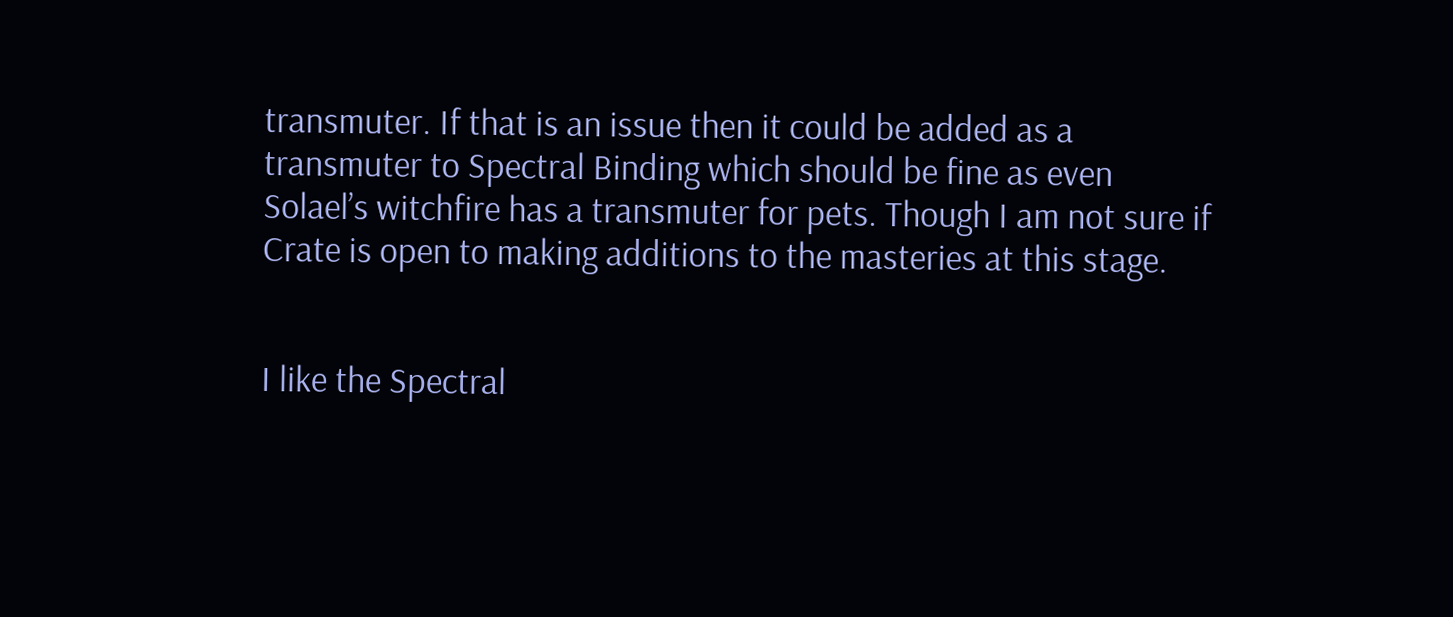transmuter. If that is an issue then it could be added as a transmuter to Spectral Binding which should be fine as even Solael’s witchfire has a transmuter for pets. Though I am not sure if Crate is open to making additions to the masteries at this stage.


I like the Spectral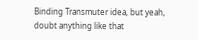Binding Transmuter idea, but yeah, doubt anything like that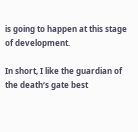is going to happen at this stage of development.

In short, I like the guardian of the death‘s gate best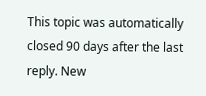This topic was automatically closed 90 days after the last reply. New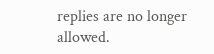replies are no longer allowed.